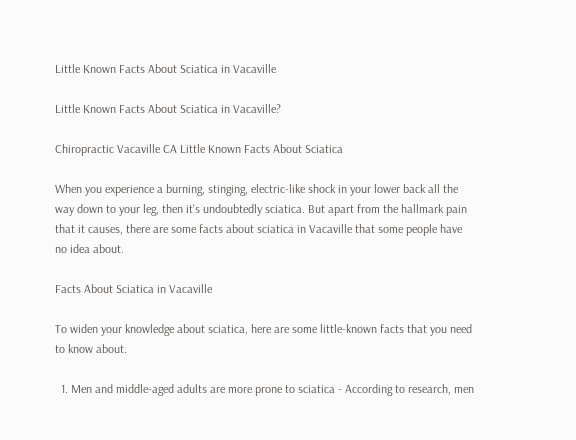Little Known Facts About Sciatica in Vacaville

Little Known Facts About Sciatica in Vacaville?

Chiropractic Vacaville CA Little Known Facts About Sciatica

When you experience a burning, stinging, electric-like shock in your lower back all the way down to your leg, then it's undoubtedly sciatica. But apart from the hallmark pain that it causes, there are some facts about sciatica in Vacaville that some people have no idea about.

Facts About Sciatica in Vacaville

To widen your knowledge about sciatica, here are some little-known facts that you need to know about.

  1. Men and middle-aged adults are more prone to sciatica - According to research, men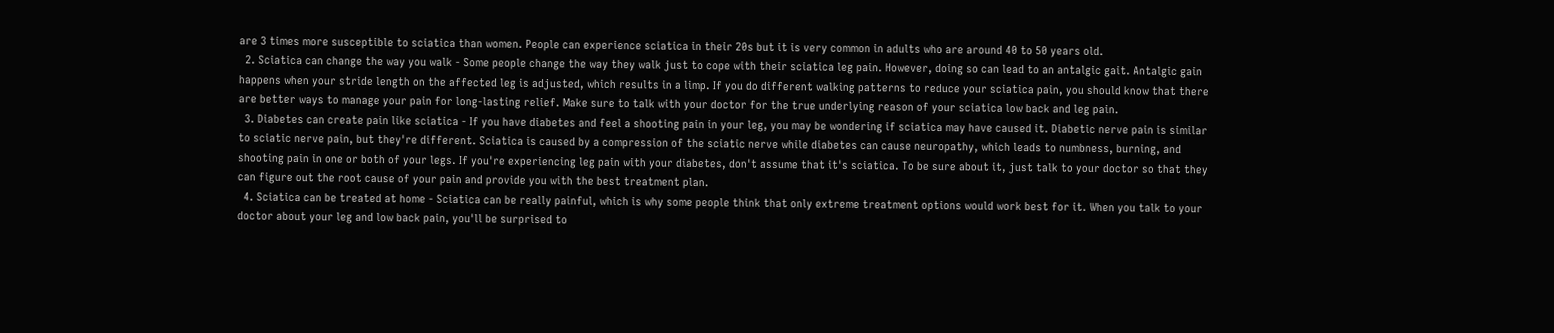are 3 times more susceptible to sciatica than women. People can experience sciatica in their 20s but it is very common in adults who are around 40 to 50 years old.
  2. Sciatica can change the way you walk - Some people change the way they walk just to cope with their sciatica leg pain. However, doing so can lead to an antalgic gait. Antalgic gain happens when your stride length on the affected leg is adjusted, which results in a limp. If you do different walking patterns to reduce your sciatica pain, you should know that there are better ways to manage your pain for long-lasting relief. Make sure to talk with your doctor for the true underlying reason of your sciatica low back and leg pain.
  3. Diabetes can create pain like sciatica - If you have diabetes and feel a shooting pain in your leg, you may be wondering if sciatica may have caused it. Diabetic nerve pain is similar to sciatic nerve pain, but they're different. Sciatica is caused by a compression of the sciatic nerve while diabetes can cause neuropathy, which leads to numbness, burning, and shooting pain in one or both of your legs. If you're experiencing leg pain with your diabetes, don't assume that it's sciatica. To be sure about it, just talk to your doctor so that they can figure out the root cause of your pain and provide you with the best treatment plan.
  4. Sciatica can be treated at home - Sciatica can be really painful, which is why some people think that only extreme treatment options would work best for it. When you talk to your doctor about your leg and low back pain, you'll be surprised to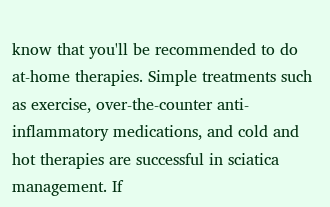know that you'll be recommended to do at-home therapies. Simple treatments such as exercise, over-the-counter anti-inflammatory medications, and cold and hot therapies are successful in sciatica management. If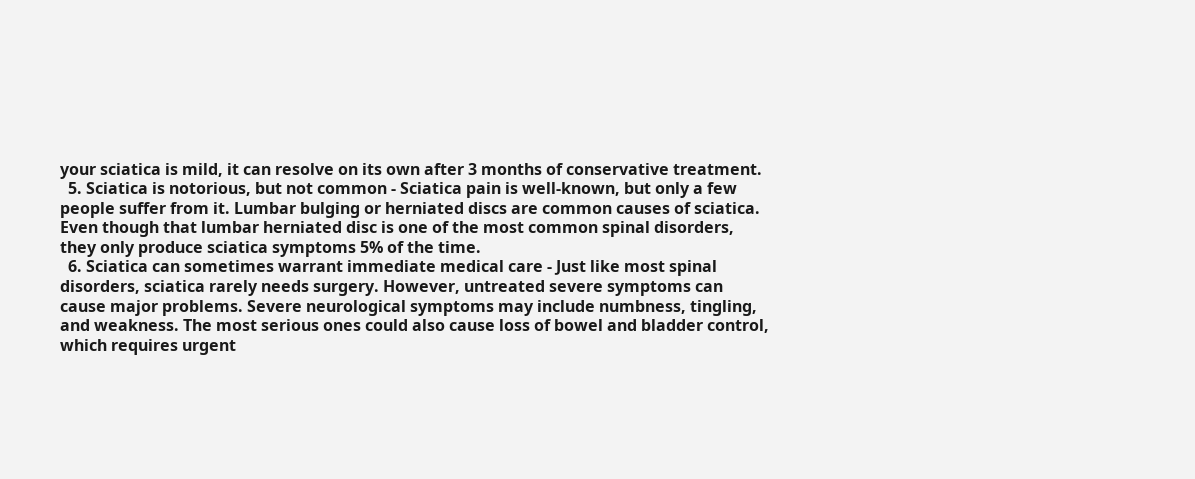your sciatica is mild, it can resolve on its own after 3 months of conservative treatment.
  5. Sciatica is notorious, but not common - Sciatica pain is well-known, but only a few people suffer from it. Lumbar bulging or herniated discs are common causes of sciatica. Even though that lumbar herniated disc is one of the most common spinal disorders, they only produce sciatica symptoms 5% of the time.
  6. Sciatica can sometimes warrant immediate medical care - Just like most spinal disorders, sciatica rarely needs surgery. However, untreated severe symptoms can cause major problems. Severe neurological symptoms may include numbness, tingling, and weakness. The most serious ones could also cause loss of bowel and bladder control, which requires urgent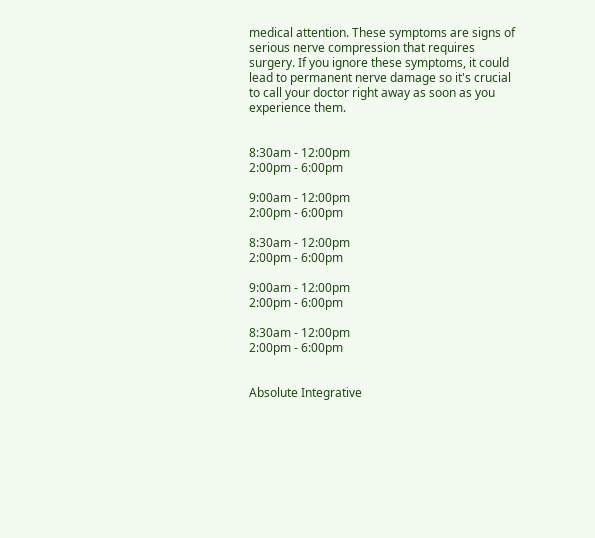medical attention. These symptoms are signs of serious nerve compression that requires surgery. If you ignore these symptoms, it could lead to permanent nerve damage so it's crucial to call your doctor right away as soon as you experience them.


8:30am - 12:00pm
2:00pm - 6:00pm

9:00am - 12:00pm
2:00pm - 6:00pm

8:30am - 12:00pm
2:00pm - 6:00pm

9:00am - 12:00pm
2:00pm - 6:00pm

8:30am - 12:00pm
2:00pm - 6:00pm


Absolute Integrative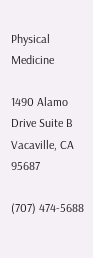Physical Medicine

1490 Alamo Drive Suite B
Vacaville, CA 95687

(707) 474-5688